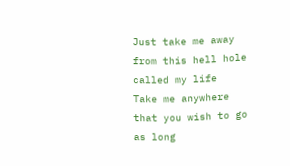Just take me away
from this hell hole
called my life
Take me anywhere
that you wish to go
as long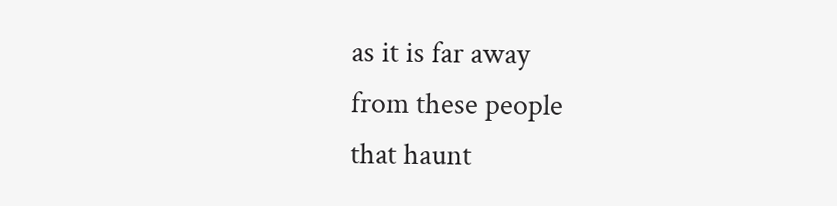as it is far away
from these people
that haunt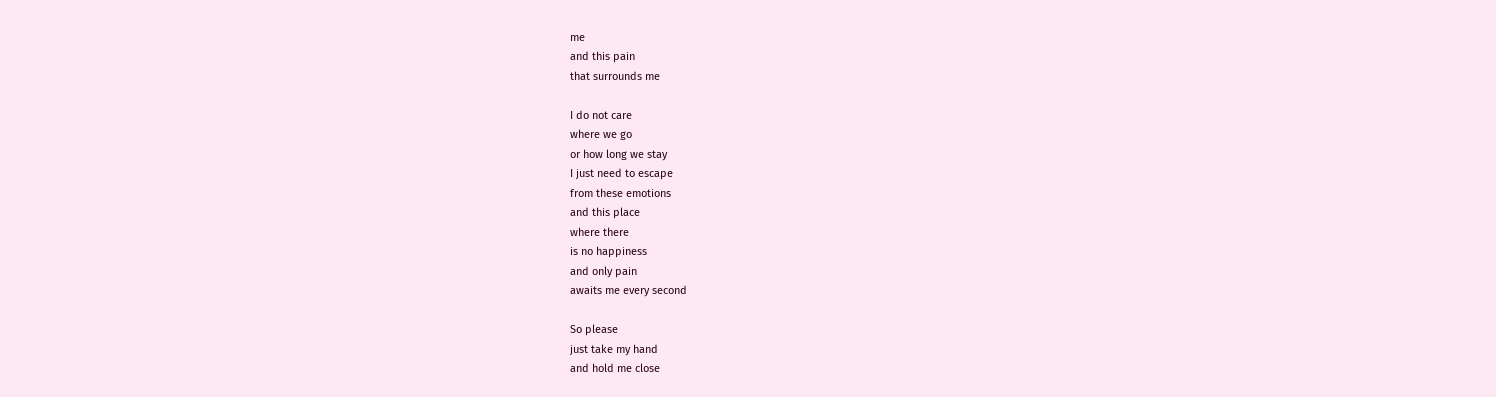me
and this pain
that surrounds me

I do not care
where we go
or how long we stay
I just need to escape
from these emotions
and this place
where there
is no happiness
and only pain
awaits me every second

So please
just take my hand
and hold me close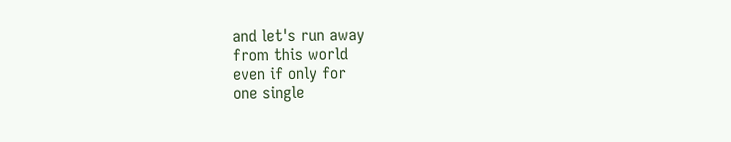and let's run away
from this world
even if only for
one single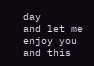day
and let me enjoy you
and this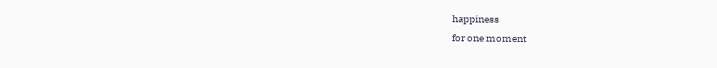happiness
for one moment